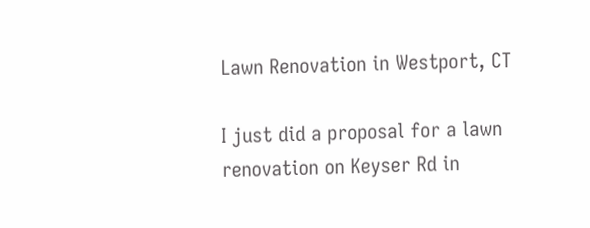Lawn Renovation in Westport, CT

I just did a proposal for a lawn renovation on Keyser Rd in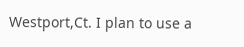Westport,Ct. I plan to use a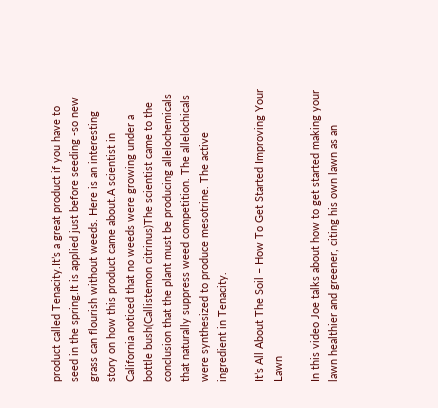product called Tenacity.It’s a great product if you have to seed in the spring.It is applied just before seeding -so new grass can flourish without weeds. Here is an interesting story on how this product came about.A scientist in California noticed that no weeds were growing under a bottle bush(Callistemon citrinus)The scientist came to the conclusion that the plant must be producing allelochemicals that naturally suppress weed competition. The allelochicals were synthesized to produce mesotrine. The active ingredient in Tenacity.

It’s All About The Soil – How To Get Started Improving Your Lawn

In this video Joe talks about how to get started making your lawn healthier and greener, citing his own lawn as an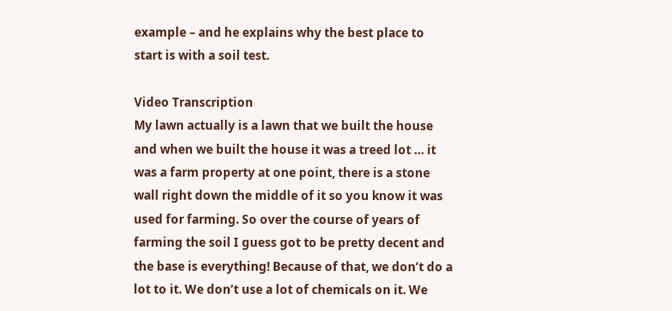example – and he explains why the best place to start is with a soil test.

Video Transcription
My lawn actually is a lawn that we built the house and when we built the house it was a treed lot … it was a farm property at one point, there is a stone wall right down the middle of it so you know it was used for farming. So over the course of years of farming the soil I guess got to be pretty decent and the base is everything! Because of that, we don’t do a lot to it. We don’t use a lot of chemicals on it. We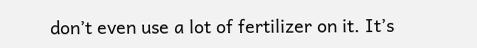don’t even use a lot of fertilizer on it. It’s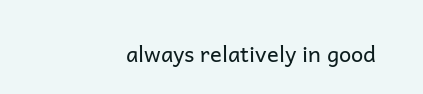always relatively in good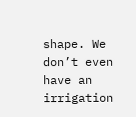shape. We don’t even have an irrigation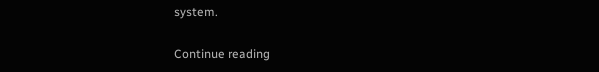system.

Continue reading